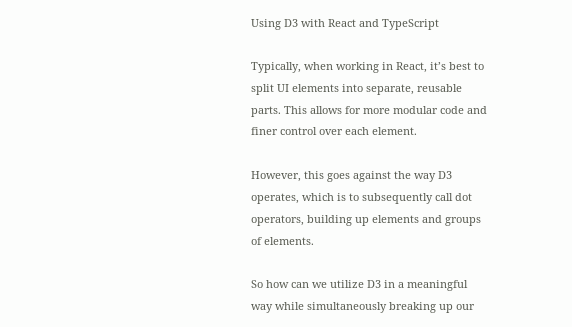Using D3 with React and TypeScript

Typically, when working in React, it’s best to split UI elements into separate, reusable parts. This allows for more modular code and finer control over each element.

However, this goes against the way D3 operates, which is to subsequently call dot operators, building up elements and groups of elements.

So how can we utilize D3 in a meaningful way while simultaneously breaking up our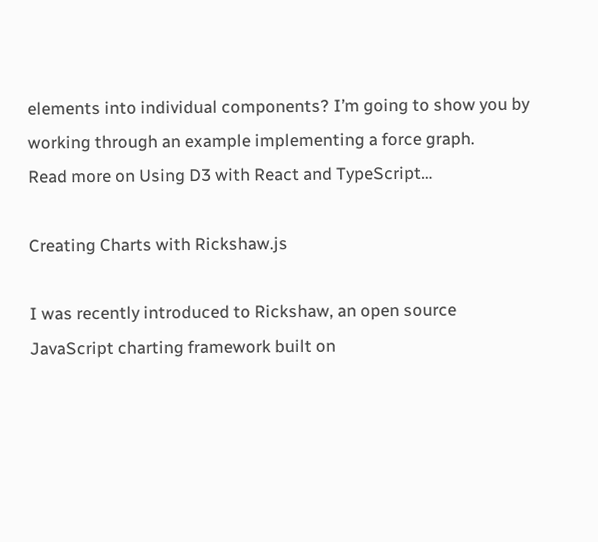elements into individual components? I’m going to show you by working through an example implementing a force graph.
Read more on Using D3 with React and TypeScript…

Creating Charts with Rickshaw.js

I was recently introduced to Rickshaw, an open source JavaScript charting framework built on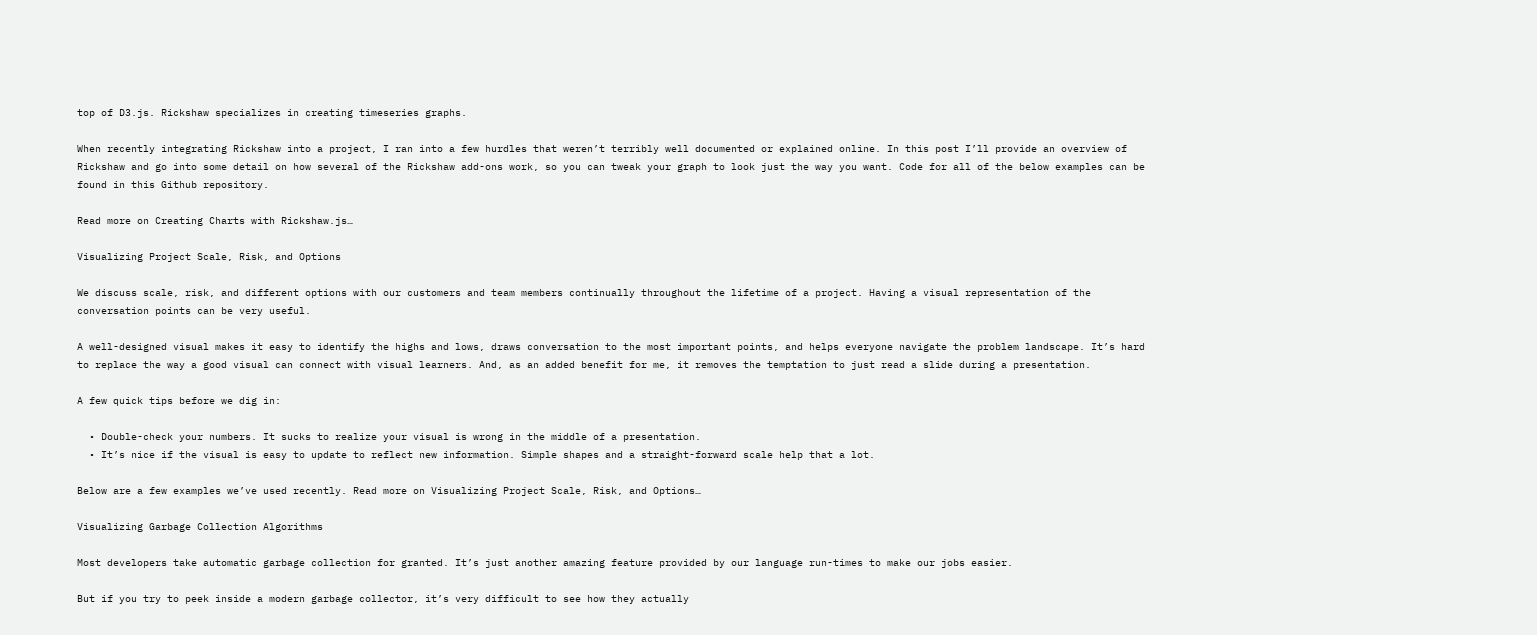top of D3.js. Rickshaw specializes in creating timeseries graphs.

When recently integrating Rickshaw into a project, I ran into a few hurdles that weren’t terribly well documented or explained online. In this post I’ll provide an overview of Rickshaw and go into some detail on how several of the Rickshaw add-ons work, so you can tweak your graph to look just the way you want. Code for all of the below examples can be found in this Github repository.

Read more on Creating Charts with Rickshaw.js…

Visualizing Project Scale, Risk, and Options

We discuss scale, risk, and different options with our customers and team members continually throughout the lifetime of a project. Having a visual representation of the conversation points can be very useful.

A well-designed visual makes it easy to identify the highs and lows, draws conversation to the most important points, and helps everyone navigate the problem landscape. It’s hard to replace the way a good visual can connect with visual learners. And, as an added benefit for me, it removes the temptation to just read a slide during a presentation.

A few quick tips before we dig in:

  • Double-check your numbers. It sucks to realize your visual is wrong in the middle of a presentation.
  • It’s nice if the visual is easy to update to reflect new information. Simple shapes and a straight-forward scale help that a lot.

Below are a few examples we’ve used recently. Read more on Visualizing Project Scale, Risk, and Options…

Visualizing Garbage Collection Algorithms

Most developers take automatic garbage collection for granted. It’s just another amazing feature provided by our language run-times to make our jobs easier.

But if you try to peek inside a modern garbage collector, it’s very difficult to see how they actually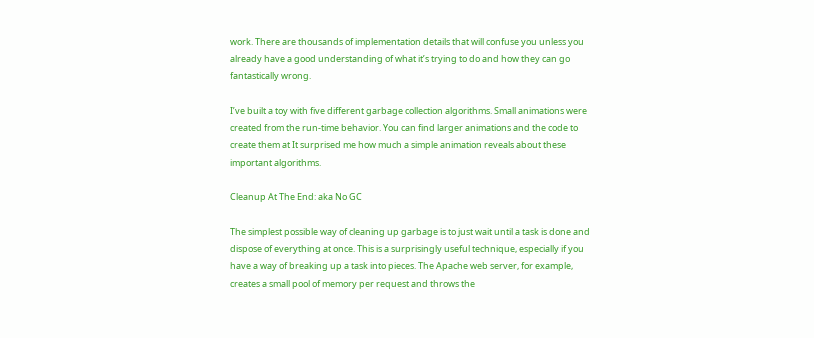work. There are thousands of implementation details that will confuse you unless you already have a good understanding of what it’s trying to do and how they can go fantastically wrong.

I’ve built a toy with five different garbage collection algorithms. Small animations were created from the run-time behavior. You can find larger animations and the code to create them at It surprised me how much a simple animation reveals about these important algorithms.

Cleanup At The End: aka No GC

The simplest possible way of cleaning up garbage is to just wait until a task is done and dispose of everything at once. This is a surprisingly useful technique, especially if you have a way of breaking up a task into pieces. The Apache web server, for example, creates a small pool of memory per request and throws the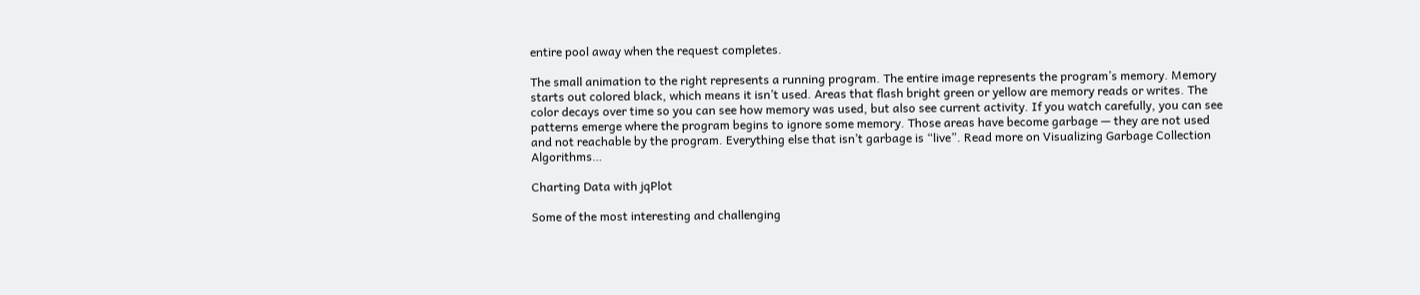entire pool away when the request completes.

The small animation to the right represents a running program. The entire image represents the program’s memory. Memory starts out colored black, which means it isn’t used. Areas that flash bright green or yellow are memory reads or writes. The color decays over time so you can see how memory was used, but also see current activity. If you watch carefully, you can see patterns emerge where the program begins to ignore some memory. Those areas have become garbage — they are not used and not reachable by the program. Everything else that isn’t garbage is “live”. Read more on Visualizing Garbage Collection Algorithms…

Charting Data with jqPlot

Some of the most interesting and challenging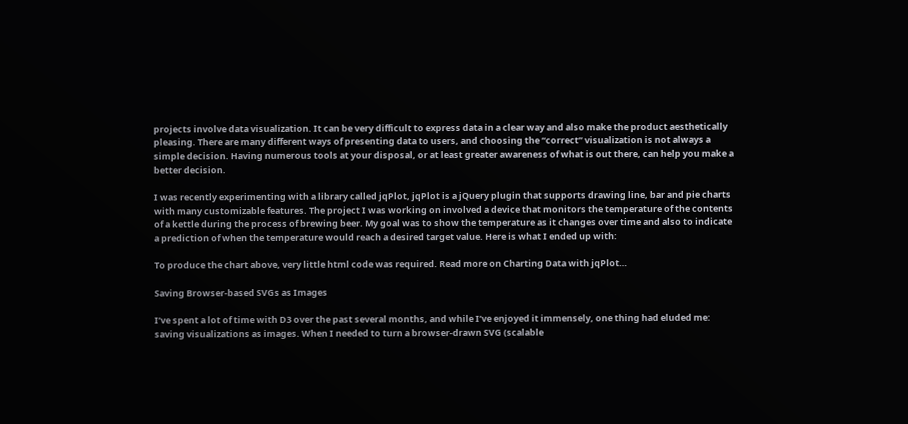projects involve data visualization. It can be very difficult to express data in a clear way and also make the product aesthetically pleasing. There are many different ways of presenting data to users, and choosing the “correct” visualization is not always a simple decision. Having numerous tools at your disposal, or at least greater awareness of what is out there, can help you make a better decision.

I was recently experimenting with a library called jqPlot, jqPlot is a jQuery plugin that supports drawing line, bar and pie charts with many customizable features. The project I was working on involved a device that monitors the temperature of the contents of a kettle during the process of brewing beer. My goal was to show the temperature as it changes over time and also to indicate a prediction of when the temperature would reach a desired target value. Here is what I ended up with:

To produce the chart above, very little html code was required. Read more on Charting Data with jqPlot…

Saving Browser-based SVGs as Images

I’ve spent a lot of time with D3 over the past several months, and while I’ve enjoyed it immensely, one thing had eluded me: saving visualizations as images. When I needed to turn a browser-drawn SVG (scalable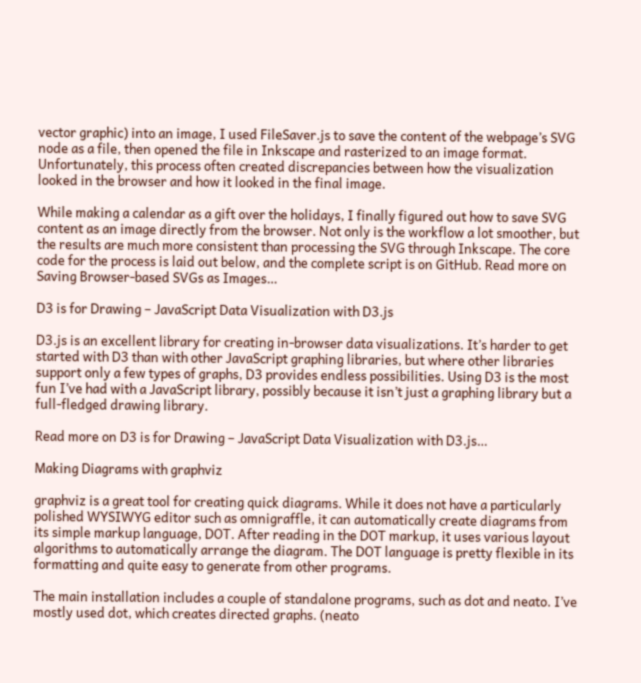vector graphic) into an image, I used FileSaver.js to save the content of the webpage’s SVG node as a file, then opened the file in Inkscape and rasterized to an image format. Unfortunately, this process often created discrepancies between how the visualization looked in the browser and how it looked in the final image.

While making a calendar as a gift over the holidays, I finally figured out how to save SVG content as an image directly from the browser. Not only is the workflow a lot smoother, but the results are much more consistent than processing the SVG through Inkscape. The core code for the process is laid out below, and the complete script is on GitHub. Read more on Saving Browser-based SVGs as Images…

D3 is for Drawing – JavaScript Data Visualization with D3.js

D3.js is an excellent library for creating in-browser data visualizations. It’s harder to get started with D3 than with other JavaScript graphing libraries, but where other libraries support only a few types of graphs, D3 provides endless possibilities. Using D3 is the most fun I’ve had with a JavaScript library, possibly because it isn’t just a graphing library but a full-fledged drawing library.

Read more on D3 is for Drawing – JavaScript Data Visualization with D3.js…

Making Diagrams with graphviz

graphviz is a great tool for creating quick diagrams. While it does not have a particularly polished WYSIWYG editor such as omnigraffle, it can automatically create diagrams from its simple markup language, DOT. After reading in the DOT markup, it uses various layout algorithms to automatically arrange the diagram. The DOT language is pretty flexible in its formatting and quite easy to generate from other programs.

The main installation includes a couple of standalone programs, such as dot and neato. I’ve mostly used dot, which creates directed graphs. (neato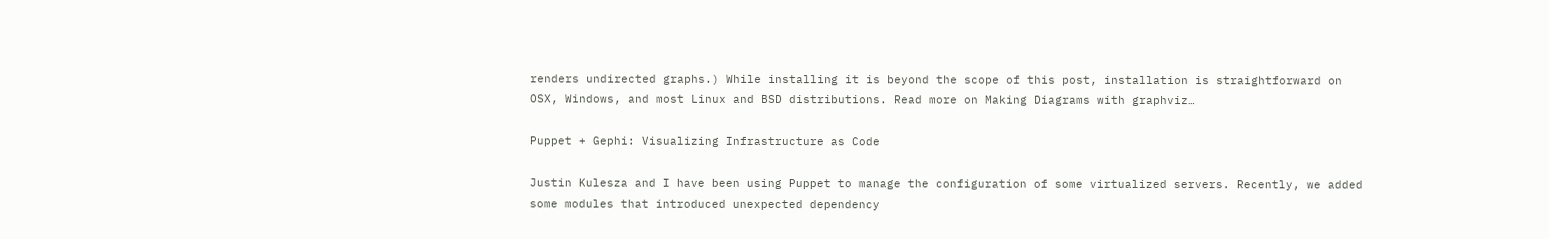renders undirected graphs.) While installing it is beyond the scope of this post, installation is straightforward on OSX, Windows, and most Linux and BSD distributions. Read more on Making Diagrams with graphviz…

Puppet + Gephi: Visualizing Infrastructure as Code

Justin Kulesza and I have been using Puppet to manage the configuration of some virtualized servers. Recently, we added some modules that introduced unexpected dependency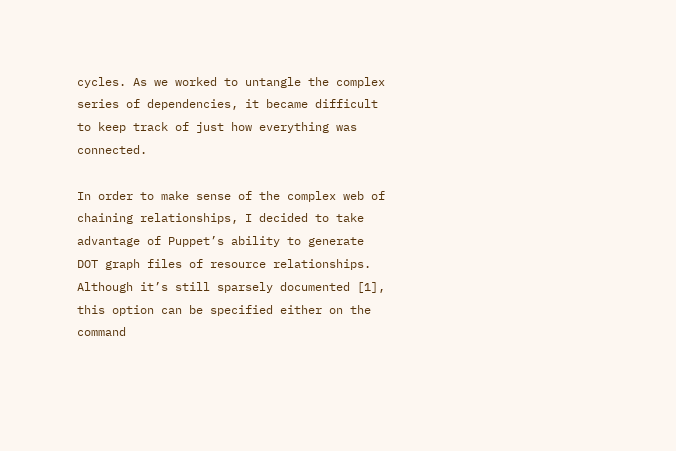cycles. As we worked to untangle the complex series of dependencies, it became difficult to keep track of just how everything was connected.

In order to make sense of the complex web of chaining relationships, I decided to take advantage of Puppet’s ability to generate DOT graph files of resource relationships. Although it’s still sparsely documented [1], this option can be specified either on the command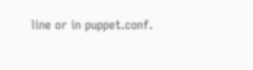line or in puppet.conf.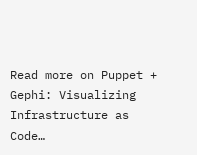Read more on Puppet + Gephi: Visualizing Infrastructure as Code…